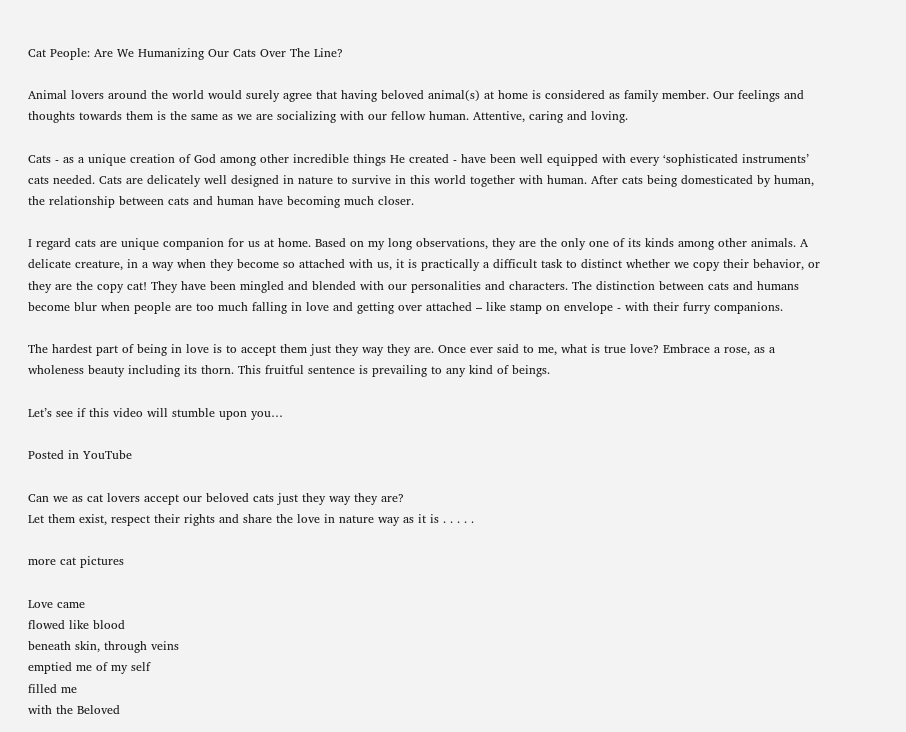Cat People: Are We Humanizing Our Cats Over The Line?

Animal lovers around the world would surely agree that having beloved animal(s) at home is considered as family member. Our feelings and thoughts towards them is the same as we are socializing with our fellow human. Attentive, caring and loving.

Cats - as a unique creation of God among other incredible things He created - have been well equipped with every ‘sophisticated instruments’ cats needed. Cats are delicately well designed in nature to survive in this world together with human. After cats being domesticated by human, the relationship between cats and human have becoming much closer.

I regard cats are unique companion for us at home. Based on my long observations, they are the only one of its kinds among other animals. A delicate creature, in a way when they become so attached with us, it is practically a difficult task to distinct whether we copy their behavior, or they are the copy cat! They have been mingled and blended with our personalities and characters. The distinction between cats and humans become blur when people are too much falling in love and getting over attached – like stamp on envelope - with their furry companions.

The hardest part of being in love is to accept them just they way they are. Once ever said to me, what is true love? Embrace a rose, as a wholeness beauty including its thorn. This fruitful sentence is prevailing to any kind of beings.

Let’s see if this video will stumble upon you…

Posted in YouTube

Can we as cat lovers accept our beloved cats just they way they are?
Let them exist, respect their rights and share the love in nature way as it is . . . . .

more cat pictures

Love came
flowed like blood
beneath skin, through veins
emptied me of my self
filled me
with the Beloved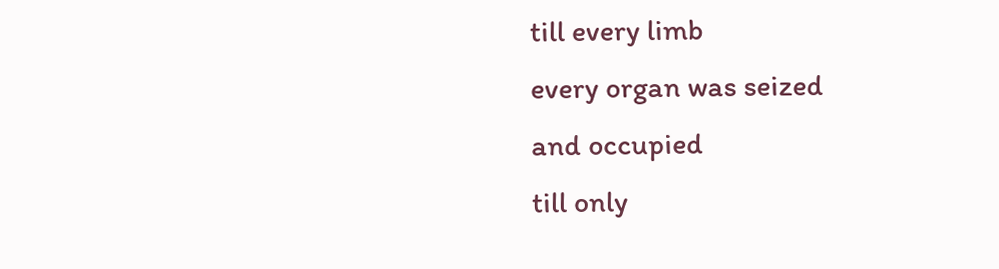till every limb
every organ was seized
and occupied
till only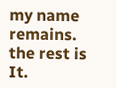my name remains.
the rest is It.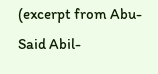(excerpt from Abu-Said Abil-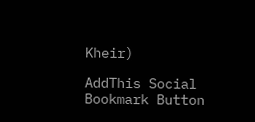Kheir)

AddThis Social Bookmark Button